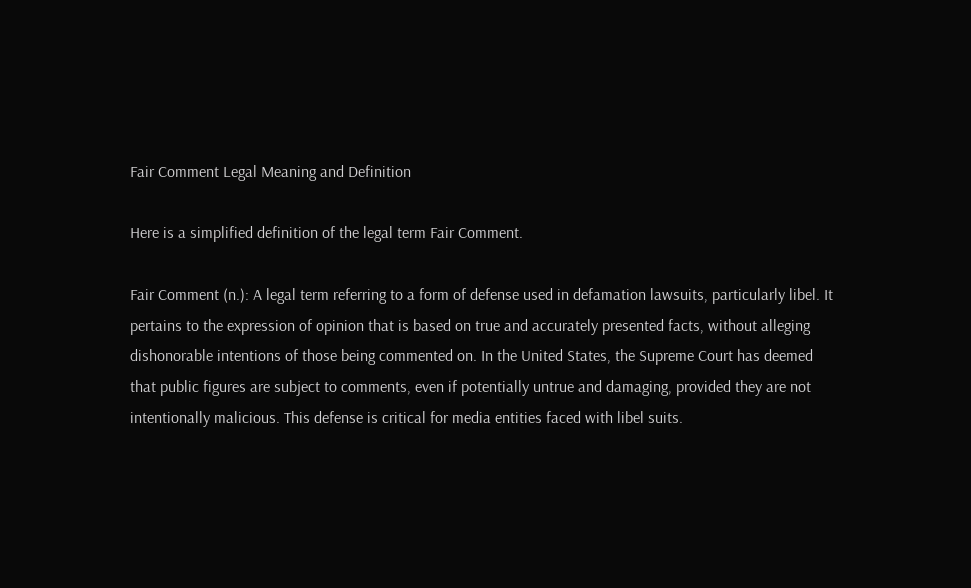Fair Comment Legal Meaning and Definition

Here is a simplified definition of the legal term Fair Comment.

Fair Comment (n.): A legal term referring to a form of defense used in defamation lawsuits, particularly libel. It pertains to the expression of opinion that is based on true and accurately presented facts, without alleging dishonorable intentions of those being commented on. In the United States, the Supreme Court has deemed that public figures are subject to comments, even if potentially untrue and damaging, provided they are not intentionally malicious. This defense is critical for media entities faced with libel suits.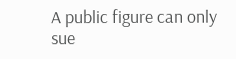A public figure can only sue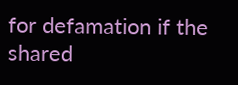for defamation if the shared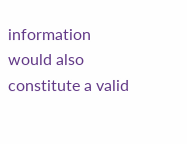information would also constitute a valid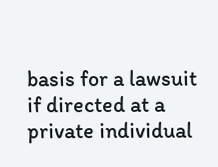basis for a lawsuit if directed at a private individual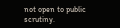not open to public scrutiny.